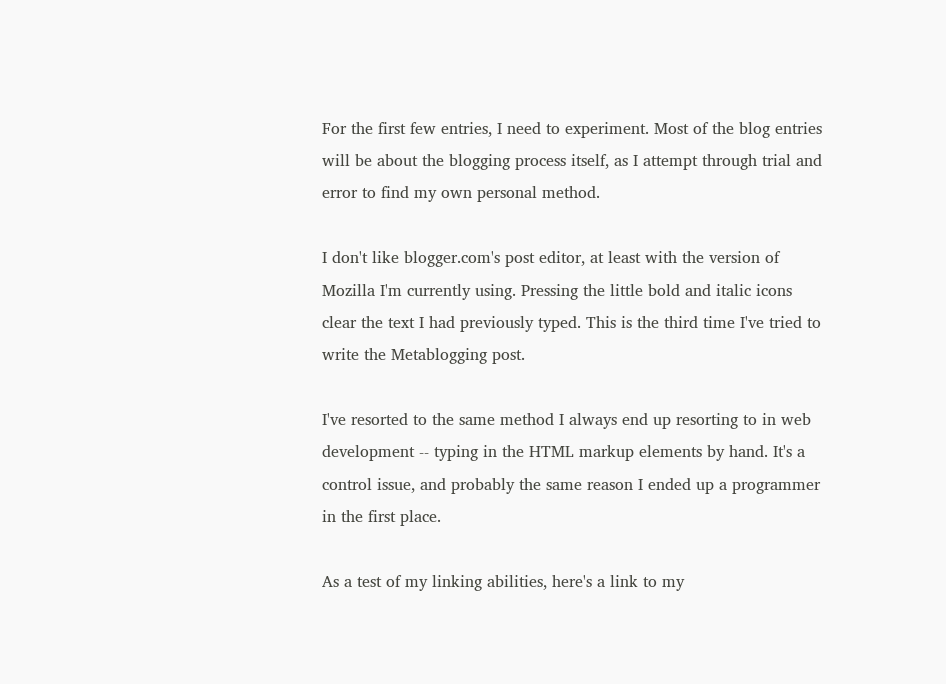For the first few entries, I need to experiment. Most of the blog entries will be about the blogging process itself, as I attempt through trial and error to find my own personal method.

I don't like blogger.com's post editor, at least with the version of Mozilla I'm currently using. Pressing the little bold and italic icons clear the text I had previously typed. This is the third time I've tried to write the Metablogging post.

I've resorted to the same method I always end up resorting to in web development -- typing in the HTML markup elements by hand. It's a control issue, and probably the same reason I ended up a programmer in the first place.

As a test of my linking abilities, here's a link to my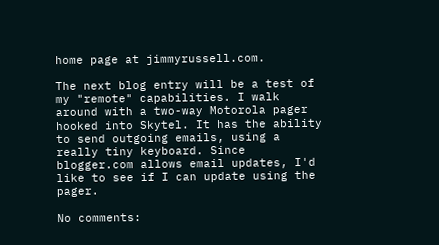home page at jimmyrussell.com.

The next blog entry will be a test of my "remote" capabilities. I walk around with a two-way Motorola pager hooked into Skytel. It has the ability to send outgoing emails, using a really tiny keyboard. Since blogger.com allows email updates, I'd like to see if I can update using the pager.

No comments: